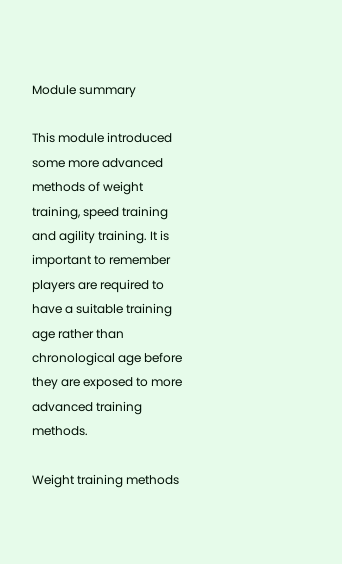Module summary

This module introduced some more advanced methods of weight training, speed training and agility training. It is important to remember players are required to have a suitable training age rather than chronological age before they are exposed to more advanced training methods.

Weight training methods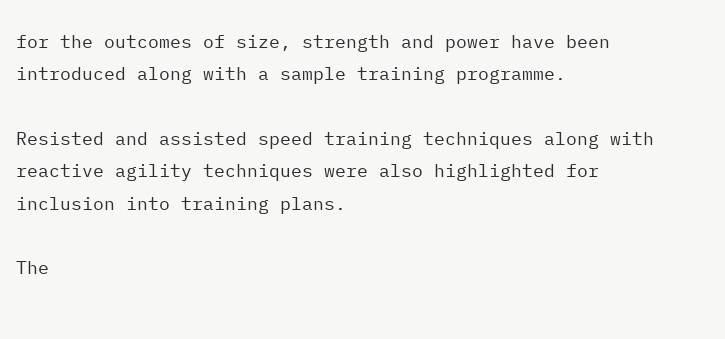for the outcomes of size, strength and power have been introduced along with a sample training programme.

Resisted and assisted speed training techniques along with reactive agility techniques were also highlighted for inclusion into training plans.

The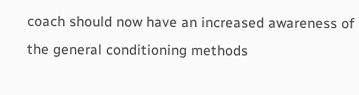coach should now have an increased awareness of the general conditioning methods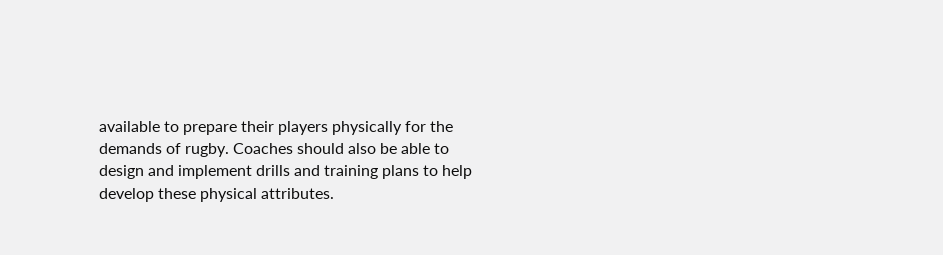available to prepare their players physically for the demands of rugby. Coaches should also be able to design and implement drills and training plans to help develop these physical attributes.